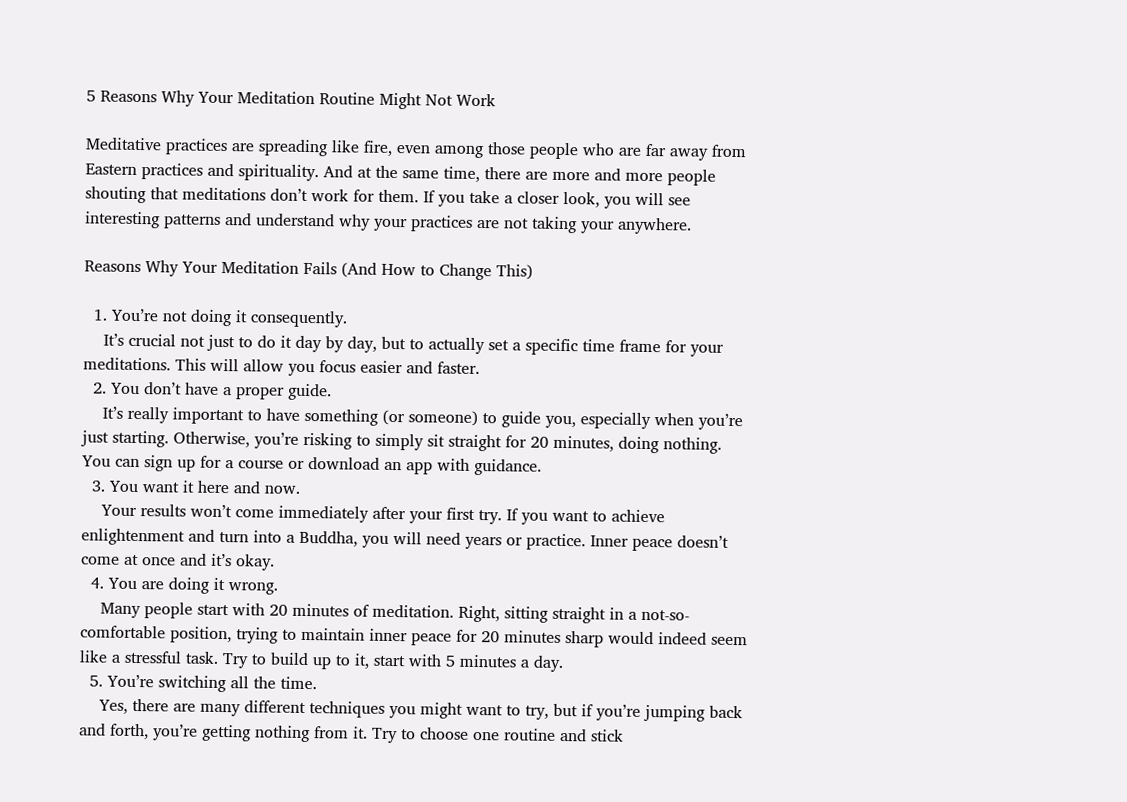5 Reasons Why Your Meditation Routine Might Not Work

Meditative practices are spreading like fire, even among those people who are far away from Eastern practices and spirituality. And at the same time, there are more and more people shouting that meditations don’t work for them. If you take a closer look, you will see interesting patterns and understand why your practices are not taking your anywhere.

Reasons Why Your Meditation Fails (And How to Change This)

  1. You’re not doing it consequently.
    It’s crucial not just to do it day by day, but to actually set a specific time frame for your meditations. This will allow you focus easier and faster.
  2. You don’t have a proper guide.
    It’s really important to have something (or someone) to guide you, especially when you’re just starting. Otherwise, you’re risking to simply sit straight for 20 minutes, doing nothing. You can sign up for a course or download an app with guidance.
  3. You want it here and now.
    Your results won’t come immediately after your first try. If you want to achieve enlightenment and turn into a Buddha, you will need years or practice. Inner peace doesn’t come at once and it’s okay.
  4. You are doing it wrong.
    Many people start with 20 minutes of meditation. Right, sitting straight in a not-so-comfortable position, trying to maintain inner peace for 20 minutes sharp would indeed seem like a stressful task. Try to build up to it, start with 5 minutes a day.
  5. You’re switching all the time.
    Yes, there are many different techniques you might want to try, but if you’re jumping back and forth, you’re getting nothing from it. Try to choose one routine and stick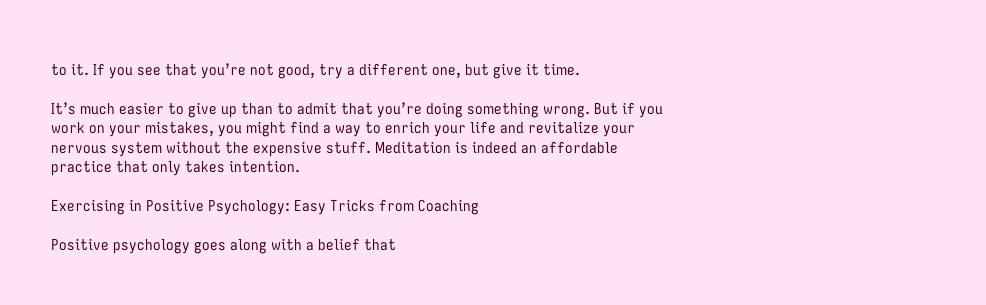to it. If you see that you’re not good, try a different one, but give it time.

It’s much easier to give up than to admit that you’re doing something wrong. But if you work on your mistakes, you might find a way to enrich your life and revitalize your nervous system without the expensive stuff. Meditation is indeed an affordable practice that only takes intention.

Exercising in Positive Psychology: Easy Tricks from Coaching

Positive psychology goes along with a belief that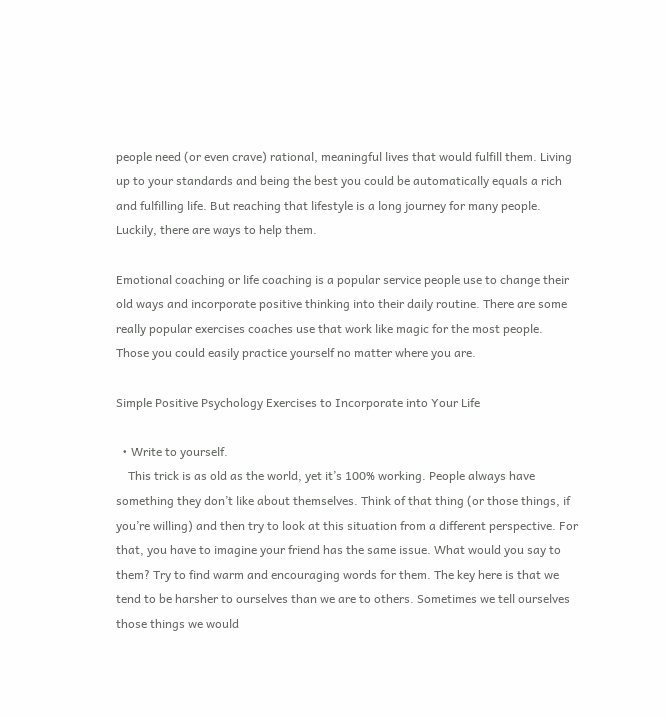people need (or even crave) rational, meaningful lives that would fulfill them. Living up to your standards and being the best you could be automatically equals a rich and fulfilling life. But reaching that lifestyle is a long journey for many people. Luckily, there are ways to help them.

Emotional coaching or life coaching is a popular service people use to change their old ways and incorporate positive thinking into their daily routine. There are some really popular exercises coaches use that work like magic for the most people. Those you could easily practice yourself no matter where you are.

Simple Positive Psychology Exercises to Incorporate into Your Life

  • Write to yourself.
    This trick is as old as the world, yet it’s 100% working. People always have something they don’t like about themselves. Think of that thing (or those things, if you’re willing) and then try to look at this situation from a different perspective. For that, you have to imagine your friend has the same issue. What would you say to them? Try to find warm and encouraging words for them. The key here is that we tend to be harsher to ourselves than we are to others. Sometimes we tell ourselves those things we would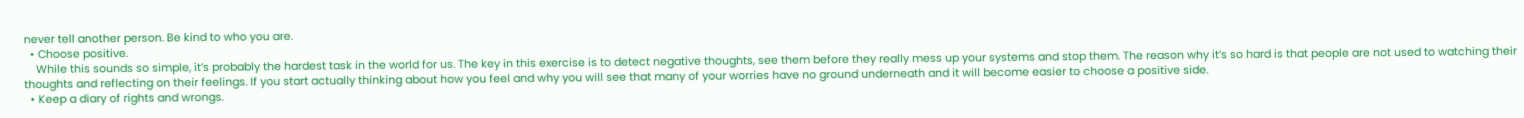never tell another person. Be kind to who you are.
  • Choose positive.
    While this sounds so simple, it’s probably the hardest task in the world for us. The key in this exercise is to detect negative thoughts, see them before they really mess up your systems and stop them. The reason why it’s so hard is that people are not used to watching their thoughts and reflecting on their feelings. If you start actually thinking about how you feel and why you will see that many of your worries have no ground underneath and it will become easier to choose a positive side.
  • Keep a diary of rights and wrongs.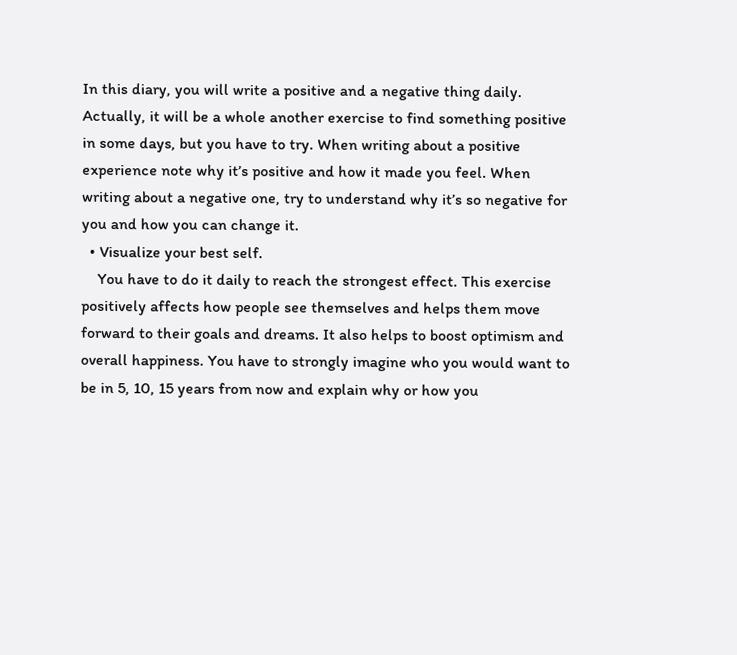In this diary, you will write a positive and a negative thing daily. Actually, it will be a whole another exercise to find something positive in some days, but you have to try. When writing about a positive experience note why it’s positive and how it made you feel. When writing about a negative one, try to understand why it’s so negative for you and how you can change it.
  • Visualize your best self.
    You have to do it daily to reach the strongest effect. This exercise positively affects how people see themselves and helps them move forward to their goals and dreams. It also helps to boost optimism and overall happiness. You have to strongly imagine who you would want to be in 5, 10, 15 years from now and explain why or how you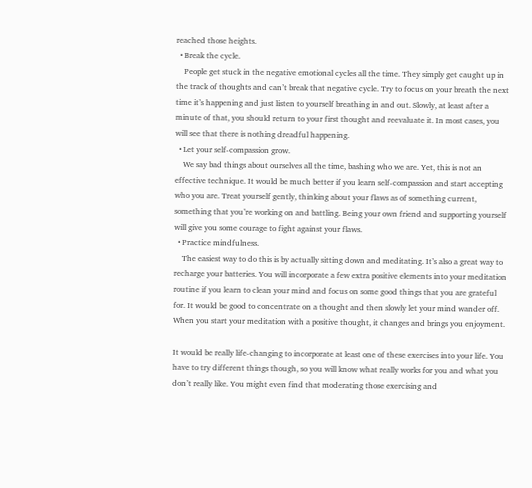reached those heights.
  • Break the cycle.
    People get stuck in the negative emotional cycles all the time. They simply get caught up in the track of thoughts and can’t break that negative cycle. Try to focus on your breath the next time it’s happening and just listen to yourself breathing in and out. Slowly, at least after a minute of that, you should return to your first thought and reevaluate it. In most cases, you will see that there is nothing dreadful happening.
  • Let your self-compassion grow.
    We say bad things about ourselves all the time, bashing who we are. Yet, this is not an effective technique. It would be much better if you learn self-compassion and start accepting who you are. Treat yourself gently, thinking about your flaws as of something current, something that you’re working on and battling. Being your own friend and supporting yourself will give you some courage to fight against your flaws.
  • Practice mindfulness.
    The easiest way to do this is by actually sitting down and meditating. It’s also a great way to recharge your batteries. You will incorporate a few extra positive elements into your meditation routine if you learn to clean your mind and focus on some good things that you are grateful for. It would be good to concentrate on a thought and then slowly let your mind wander off. When you start your meditation with a positive thought, it changes and brings you enjoyment.

It would be really life-changing to incorporate at least one of these exercises into your life. You have to try different things though, so you will know what really works for you and what you don’t really like. You might even find that moderating those exercising and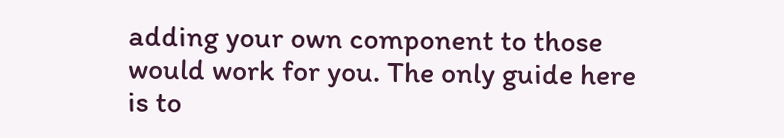adding your own component to those would work for you. The only guide here is to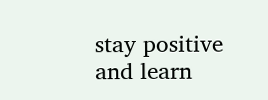stay positive and learn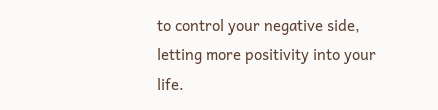to control your negative side, letting more positivity into your life.